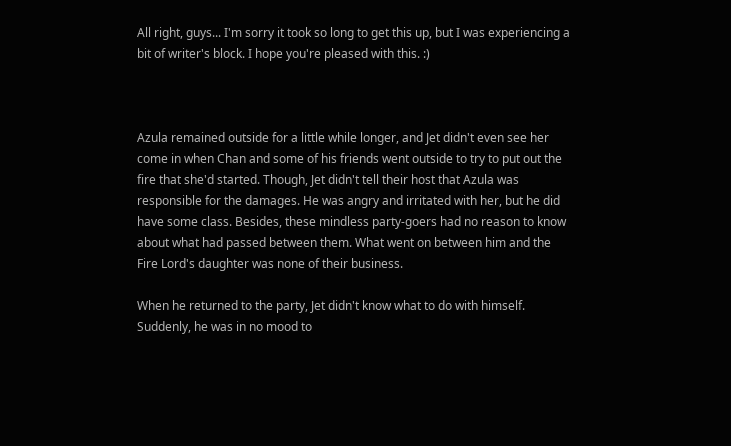All right, guys... I'm sorry it took so long to get this up, but I was experiencing a bit of writer's block. I hope you're pleased with this. :)



Azula remained outside for a little while longer, and Jet didn't even see her come in when Chan and some of his friends went outside to try to put out the fire that she'd started. Though, Jet didn't tell their host that Azula was responsible for the damages. He was angry and irritated with her, but he did have some class. Besides, these mindless party-goers had no reason to know about what had passed between them. What went on between him and the Fire Lord's daughter was none of their business.

When he returned to the party, Jet didn't know what to do with himself. Suddenly, he was in no mood to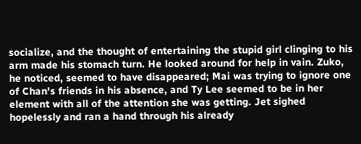socialize, and the thought of entertaining the stupid girl clinging to his arm made his stomach turn. He looked around for help in vain. Zuko, he noticed, seemed to have disappeared; Mai was trying to ignore one of Chan's friends in his absence, and Ty Lee seemed to be in her element with all of the attention she was getting. Jet sighed hopelessly and ran a hand through his already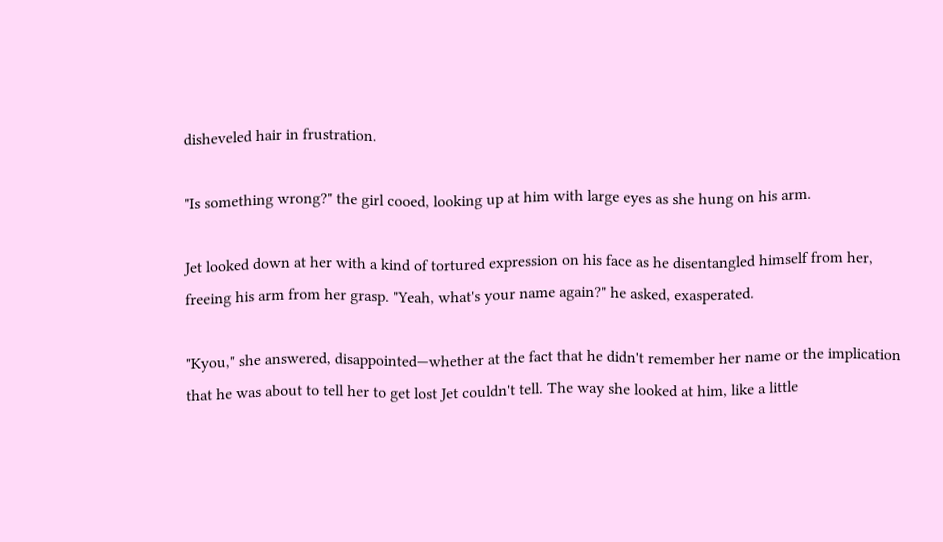disheveled hair in frustration.

"Is something wrong?" the girl cooed, looking up at him with large eyes as she hung on his arm.

Jet looked down at her with a kind of tortured expression on his face as he disentangled himself from her, freeing his arm from her grasp. "Yeah, what's your name again?" he asked, exasperated.

"Kyou," she answered, disappointed—whether at the fact that he didn't remember her name or the implication that he was about to tell her to get lost Jet couldn't tell. The way she looked at him, like a little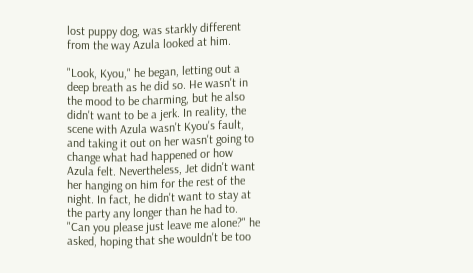lost puppy dog, was starkly different from the way Azula looked at him.

"Look, Kyou," he began, letting out a deep breath as he did so. He wasn't in the mood to be charming, but he also didn't want to be a jerk. In reality, the scene with Azula wasn't Kyou's fault, and taking it out on her wasn't going to change what had happened or how Azula felt. Nevertheless, Jet didn't want her hanging on him for the rest of the night. In fact, he didn't want to stay at the party any longer than he had to. "Can you please just leave me alone?" he asked, hoping that she wouldn't be too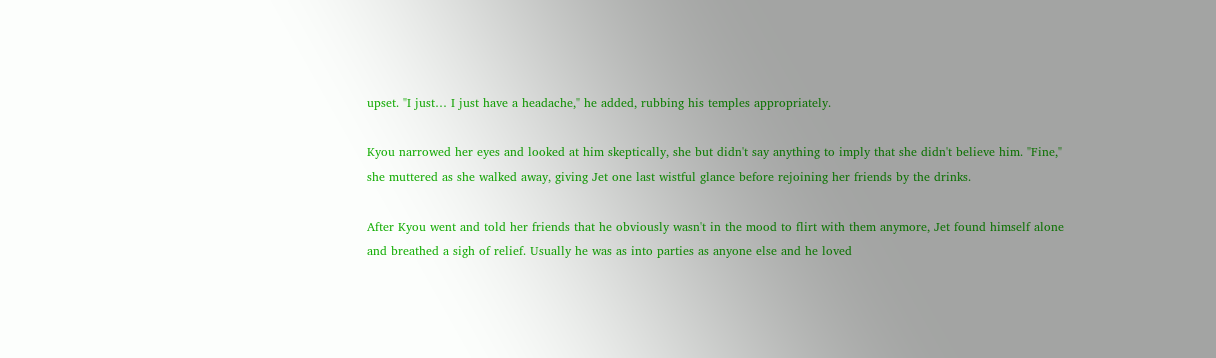upset. "I just… I just have a headache," he added, rubbing his temples appropriately.

Kyou narrowed her eyes and looked at him skeptically, she but didn't say anything to imply that she didn't believe him. "Fine," she muttered as she walked away, giving Jet one last wistful glance before rejoining her friends by the drinks.

After Kyou went and told her friends that he obviously wasn't in the mood to flirt with them anymore, Jet found himself alone and breathed a sigh of relief. Usually he was as into parties as anyone else and he loved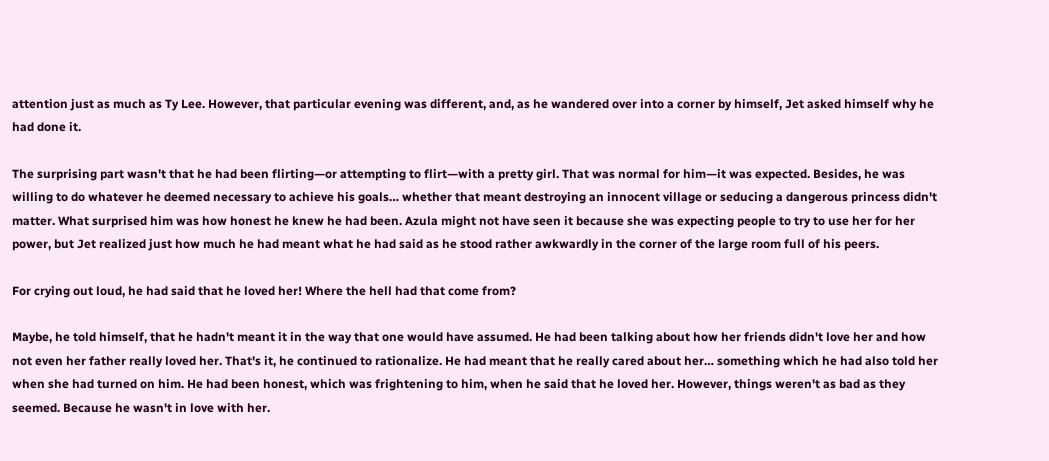attention just as much as Ty Lee. However, that particular evening was different, and, as he wandered over into a corner by himself, Jet asked himself why he had done it.

The surprising part wasn't that he had been flirting—or attempting to flirt—with a pretty girl. That was normal for him—it was expected. Besides, he was willing to do whatever he deemed necessary to achieve his goals… whether that meant destroying an innocent village or seducing a dangerous princess didn't matter. What surprised him was how honest he knew he had been. Azula might not have seen it because she was expecting people to try to use her for her power, but Jet realized just how much he had meant what he had said as he stood rather awkwardly in the corner of the large room full of his peers.

For crying out loud, he had said that he loved her! Where the hell had that come from?

Maybe, he told himself, that he hadn't meant it in the way that one would have assumed. He had been talking about how her friends didn't love her and how not even her father really loved her. That's it, he continued to rationalize. He had meant that he really cared about her… something which he had also told her when she had turned on him. He had been honest, which was frightening to him, when he said that he loved her. However, things weren't as bad as they seemed. Because he wasn't in love with her.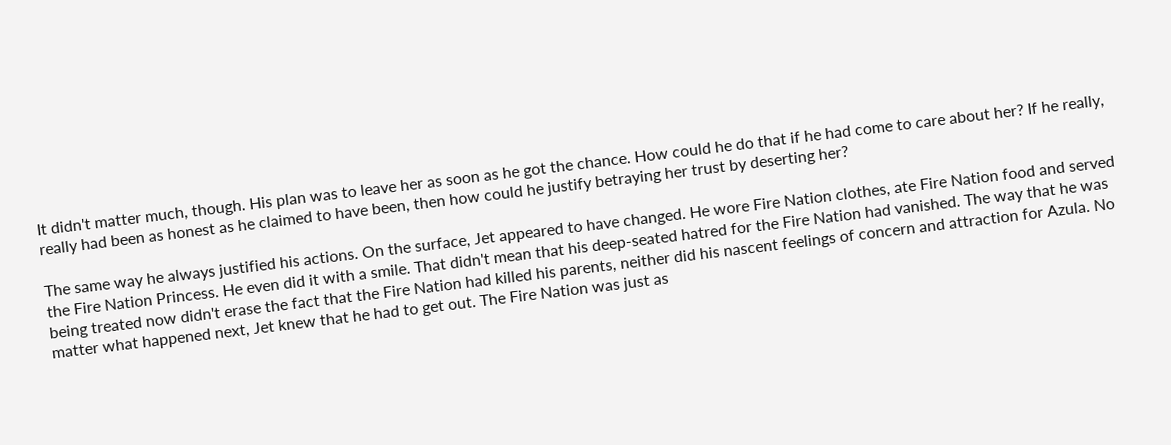It didn't matter much, though. His plan was to leave her as soon as he got the chance. How could he do that if he had come to care about her? If he really, really had been as honest as he claimed to have been, then how could he justify betraying her trust by deserting her?

The same way he always justified his actions. On the surface, Jet appeared to have changed. He wore Fire Nation clothes, ate Fire Nation food and served the Fire Nation Princess. He even did it with a smile. That didn't mean that his deep-seated hatred for the Fire Nation had vanished. The way that he was being treated now didn't erase the fact that the Fire Nation had killed his parents, neither did his nascent feelings of concern and attraction for Azula. No matter what happened next, Jet knew that he had to get out. The Fire Nation was just as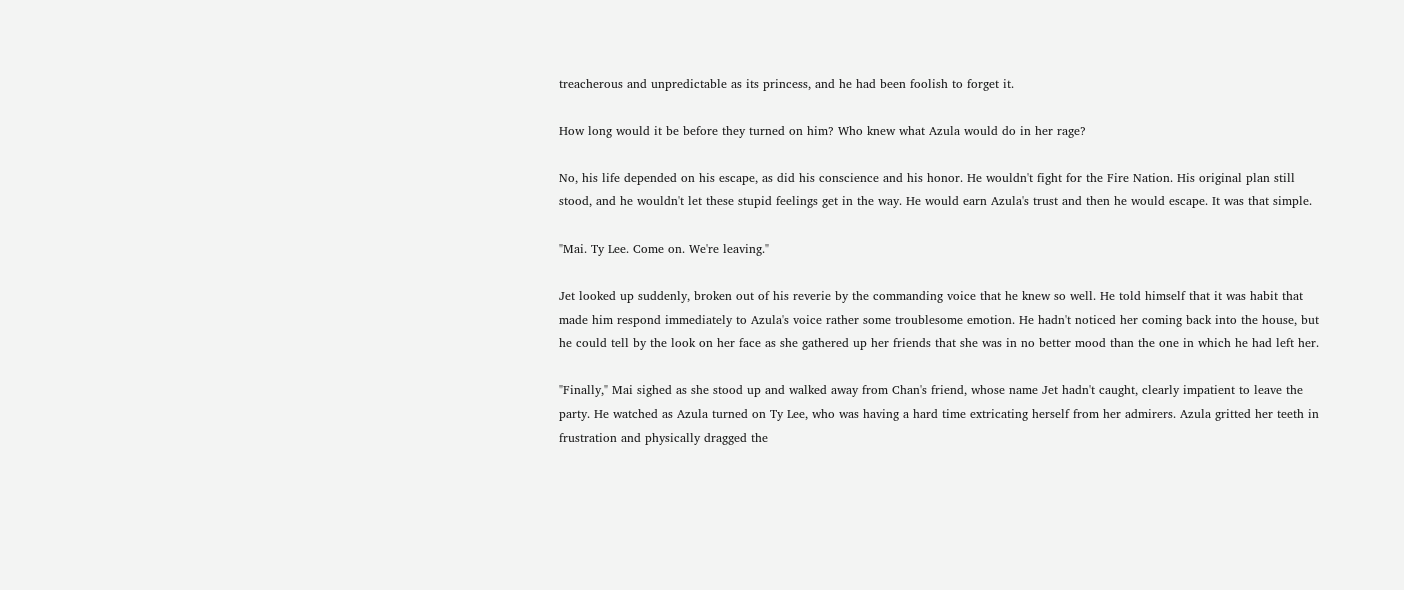treacherous and unpredictable as its princess, and he had been foolish to forget it.

How long would it be before they turned on him? Who knew what Azula would do in her rage?

No, his life depended on his escape, as did his conscience and his honor. He wouldn't fight for the Fire Nation. His original plan still stood, and he wouldn't let these stupid feelings get in the way. He would earn Azula's trust and then he would escape. It was that simple.

"Mai. Ty Lee. Come on. We're leaving."

Jet looked up suddenly, broken out of his reverie by the commanding voice that he knew so well. He told himself that it was habit that made him respond immediately to Azula's voice rather some troublesome emotion. He hadn't noticed her coming back into the house, but he could tell by the look on her face as she gathered up her friends that she was in no better mood than the one in which he had left her.

"Finally," Mai sighed as she stood up and walked away from Chan's friend, whose name Jet hadn't caught, clearly impatient to leave the party. He watched as Azula turned on Ty Lee, who was having a hard time extricating herself from her admirers. Azula gritted her teeth in frustration and physically dragged the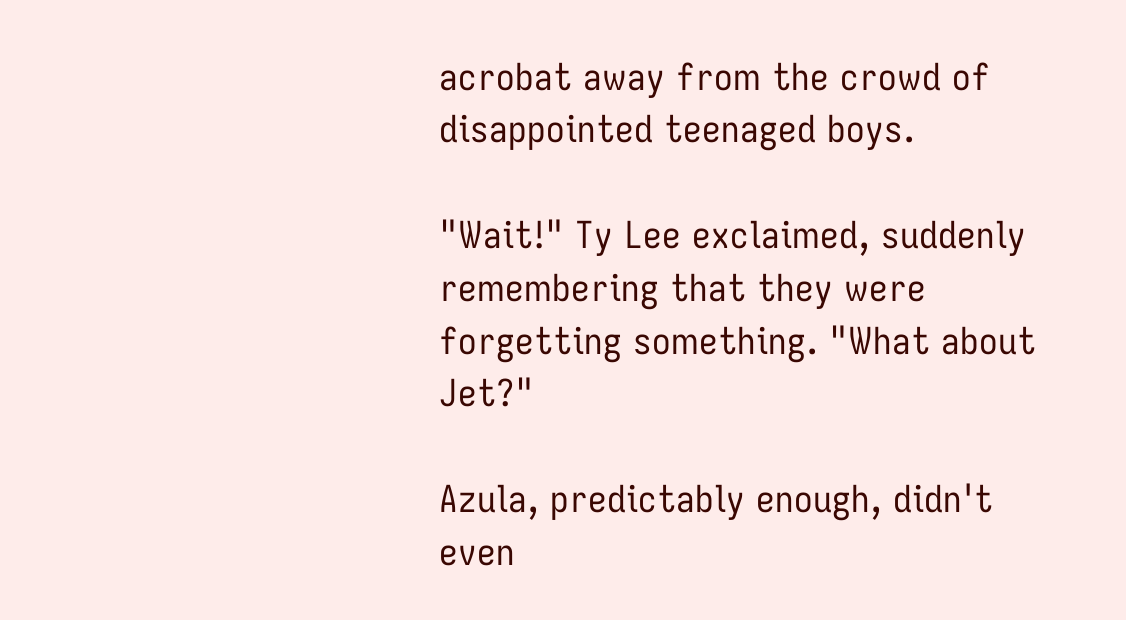acrobat away from the crowd of disappointed teenaged boys.

"Wait!" Ty Lee exclaimed, suddenly remembering that they were forgetting something. "What about Jet?"

Azula, predictably enough, didn't even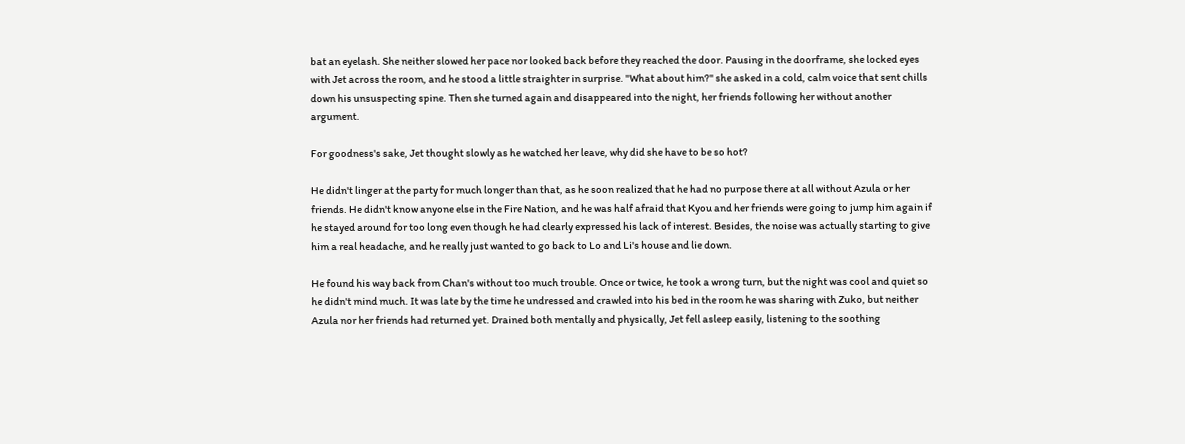bat an eyelash. She neither slowed her pace nor looked back before they reached the door. Pausing in the doorframe, she locked eyes with Jet across the room, and he stood a little straighter in surprise. "What about him?" she asked in a cold, calm voice that sent chills down his unsuspecting spine. Then she turned again and disappeared into the night, her friends following her without another argument.

For goodness's sake, Jet thought slowly as he watched her leave, why did she have to be so hot?

He didn't linger at the party for much longer than that, as he soon realized that he had no purpose there at all without Azula or her friends. He didn't know anyone else in the Fire Nation, and he was half afraid that Kyou and her friends were going to jump him again if he stayed around for too long even though he had clearly expressed his lack of interest. Besides, the noise was actually starting to give him a real headache, and he really just wanted to go back to Lo and Li's house and lie down.

He found his way back from Chan's without too much trouble. Once or twice, he took a wrong turn, but the night was cool and quiet so he didn't mind much. It was late by the time he undressed and crawled into his bed in the room he was sharing with Zuko, but neither Azula nor her friends had returned yet. Drained both mentally and physically, Jet fell asleep easily, listening to the soothing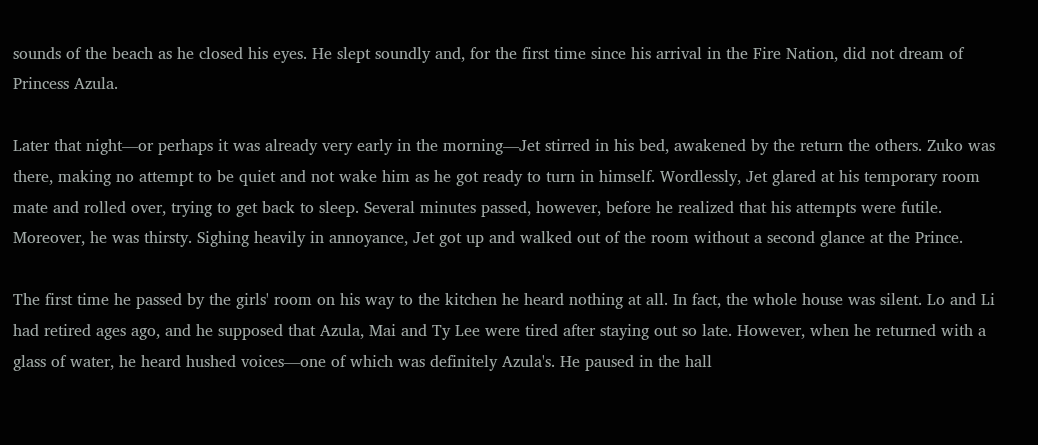sounds of the beach as he closed his eyes. He slept soundly and, for the first time since his arrival in the Fire Nation, did not dream of Princess Azula.

Later that night—or perhaps it was already very early in the morning—Jet stirred in his bed, awakened by the return the others. Zuko was there, making no attempt to be quiet and not wake him as he got ready to turn in himself. Wordlessly, Jet glared at his temporary room mate and rolled over, trying to get back to sleep. Several minutes passed, however, before he realized that his attempts were futile. Moreover, he was thirsty. Sighing heavily in annoyance, Jet got up and walked out of the room without a second glance at the Prince.

The first time he passed by the girls' room on his way to the kitchen he heard nothing at all. In fact, the whole house was silent. Lo and Li had retired ages ago, and he supposed that Azula, Mai and Ty Lee were tired after staying out so late. However, when he returned with a glass of water, he heard hushed voices—one of which was definitely Azula's. He paused in the hall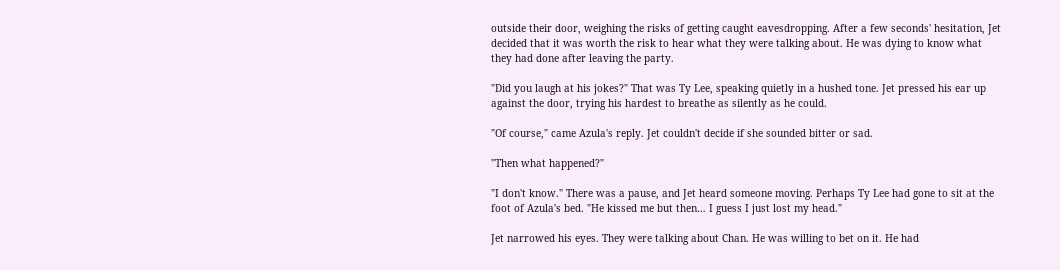outside their door, weighing the risks of getting caught eavesdropping. After a few seconds' hesitation, Jet decided that it was worth the risk to hear what they were talking about. He was dying to know what they had done after leaving the party.

"Did you laugh at his jokes?" That was Ty Lee, speaking quietly in a hushed tone. Jet pressed his ear up against the door, trying his hardest to breathe as silently as he could.

"Of course," came Azula's reply. Jet couldn't decide if she sounded bitter or sad.

"Then what happened?"

"I don't know." There was a pause, and Jet heard someone moving. Perhaps Ty Lee had gone to sit at the foot of Azula's bed. "He kissed me but then… I guess I just lost my head."

Jet narrowed his eyes. They were talking about Chan. He was willing to bet on it. He had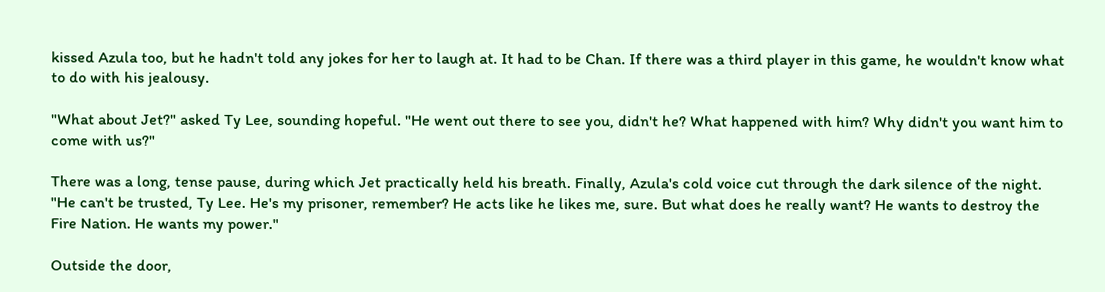kissed Azula too, but he hadn't told any jokes for her to laugh at. It had to be Chan. If there was a third player in this game, he wouldn't know what to do with his jealousy.

"What about Jet?" asked Ty Lee, sounding hopeful. "He went out there to see you, didn't he? What happened with him? Why didn't you want him to come with us?"

There was a long, tense pause, during which Jet practically held his breath. Finally, Azula's cold voice cut through the dark silence of the night. "He can't be trusted, Ty Lee. He's my prisoner, remember? He acts like he likes me, sure. But what does he really want? He wants to destroy the Fire Nation. He wants my power."

Outside the door,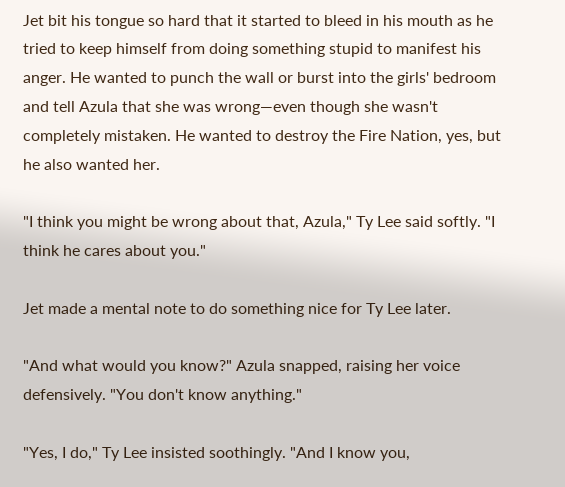Jet bit his tongue so hard that it started to bleed in his mouth as he tried to keep himself from doing something stupid to manifest his anger. He wanted to punch the wall or burst into the girls' bedroom and tell Azula that she was wrong—even though she wasn't completely mistaken. He wanted to destroy the Fire Nation, yes, but he also wanted her.

"I think you might be wrong about that, Azula," Ty Lee said softly. "I think he cares about you."

Jet made a mental note to do something nice for Ty Lee later.

"And what would you know?" Azula snapped, raising her voice defensively. "You don't know anything."

"Yes, I do," Ty Lee insisted soothingly. "And I know you,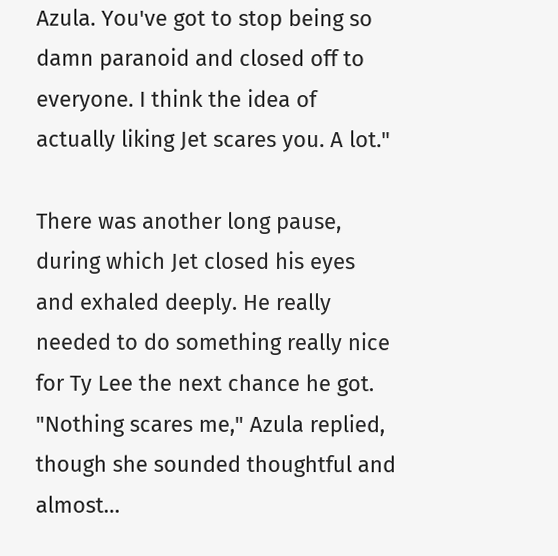Azula. You've got to stop being so damn paranoid and closed off to everyone. I think the idea of actually liking Jet scares you. A lot."

There was another long pause, during which Jet closed his eyes and exhaled deeply. He really needed to do something really nice for Ty Lee the next chance he got. "Nothing scares me," Azula replied, though she sounded thoughtful and almost…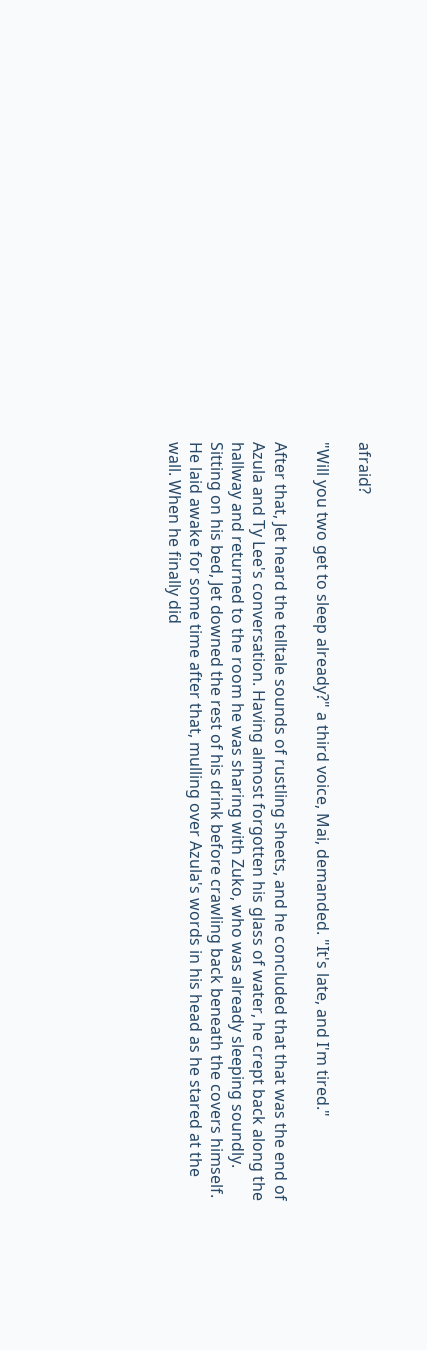afraid?

"Will you two get to sleep already?" a third voice, Mai, demanded. "It's late, and I'm tired."

After that, Jet heard the telltale sounds of rustling sheets, and he concluded that that was the end of Azula and Ty Lee's conversation. Having almost forgotten his glass of water, he crept back along the hallway and returned to the room he was sharing with Zuko, who was already sleeping soundly. Sitting on his bed, Jet downed the rest of his drink before crawling back beneath the covers himself. He laid awake for some time after that, mulling over Azula's words in his head as he stared at the wall. When he finally did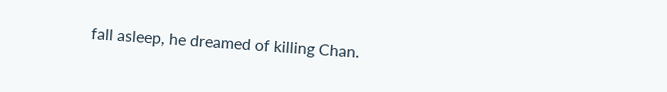fall asleep, he dreamed of killing Chan.